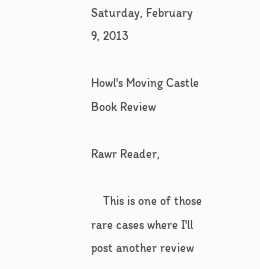Saturday, February 9, 2013

Howl's Moving Castle Book Review

Rawr Reader,

    This is one of those rare cases where I'll post another review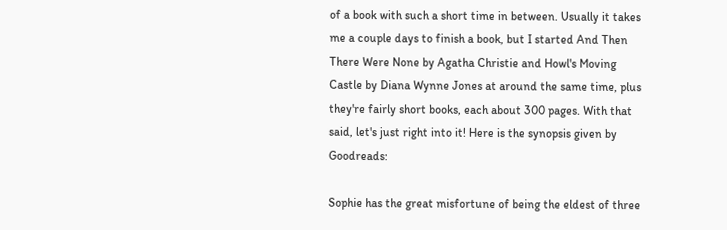of a book with such a short time in between. Usually it takes me a couple days to finish a book, but I started And Then There Were None by Agatha Christie and Howl's Moving Castle by Diana Wynne Jones at around the same time, plus they're fairly short books, each about 300 pages. With that said, let's just right into it! Here is the synopsis given by Goodreads:

Sophie has the great misfortune of being the eldest of three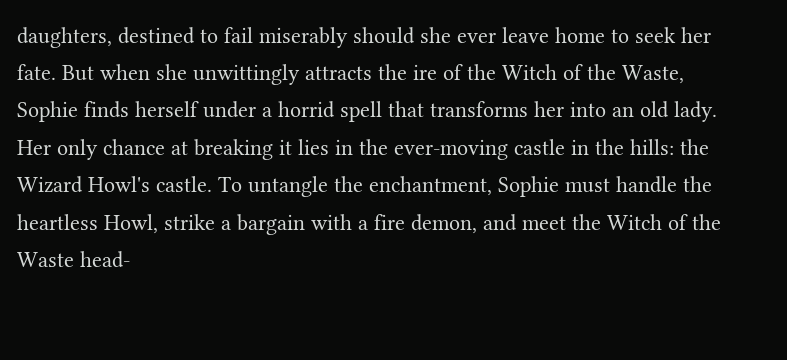daughters, destined to fail miserably should she ever leave home to seek her fate. But when she unwittingly attracts the ire of the Witch of the Waste, Sophie finds herself under a horrid spell that transforms her into an old lady. Her only chance at breaking it lies in the ever-moving castle in the hills: the Wizard Howl's castle. To untangle the enchantment, Sophie must handle the heartless Howl, strike a bargain with a fire demon, and meet the Witch of the Waste head-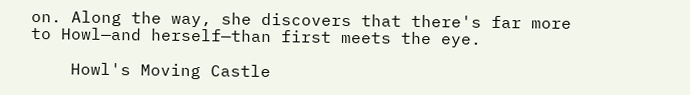on. Along the way, she discovers that there's far more to Howl—and herself—than first meets the eye.

    Howl's Moving Castle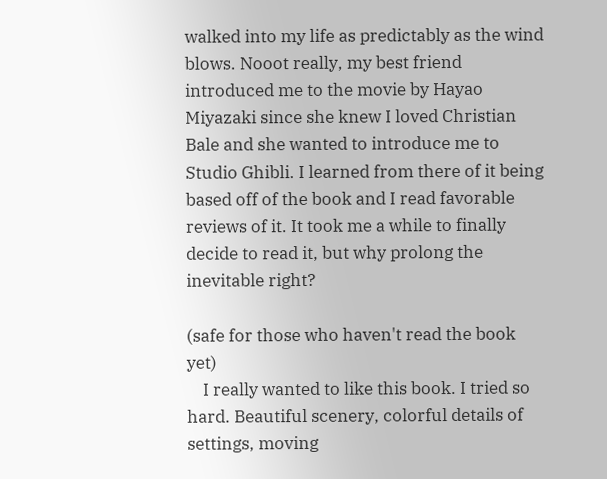walked into my life as predictably as the wind blows. Nooot really, my best friend introduced me to the movie by Hayao Miyazaki since she knew I loved Christian Bale and she wanted to introduce me to Studio Ghibli. I learned from there of it being based off of the book and I read favorable reviews of it. It took me a while to finally decide to read it, but why prolong the inevitable right?

(safe for those who haven't read the book yet)
    I really wanted to like this book. I tried so hard. Beautiful scenery, colorful details of settings, moving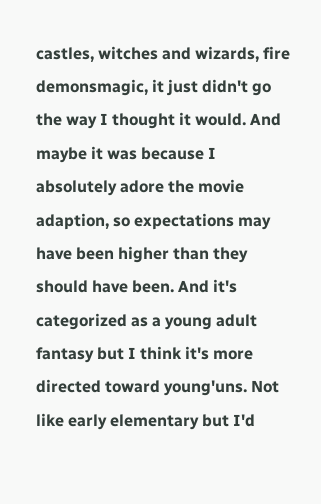castles, witches and wizards, fire demonsmagic, it just didn't go the way I thought it would. And maybe it was because I absolutely adore the movie adaption, so expectations may have been higher than they should have been. And it's categorized as a young adult fantasy but I think it's more directed toward young'uns. Not like early elementary but I'd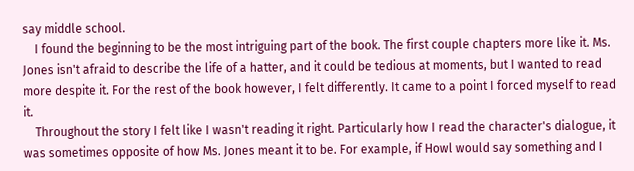say middle school.
    I found the beginning to be the most intriguing part of the book. The first couple chapters more like it. Ms. Jones isn't afraid to describe the life of a hatter, and it could be tedious at moments, but I wanted to read more despite it. For the rest of the book however, I felt differently. It came to a point I forced myself to read it.
    Throughout the story I felt like I wasn't reading it right. Particularly how I read the character's dialogue, it was sometimes opposite of how Ms. Jones meant it to be. For example, if Howl would say something and I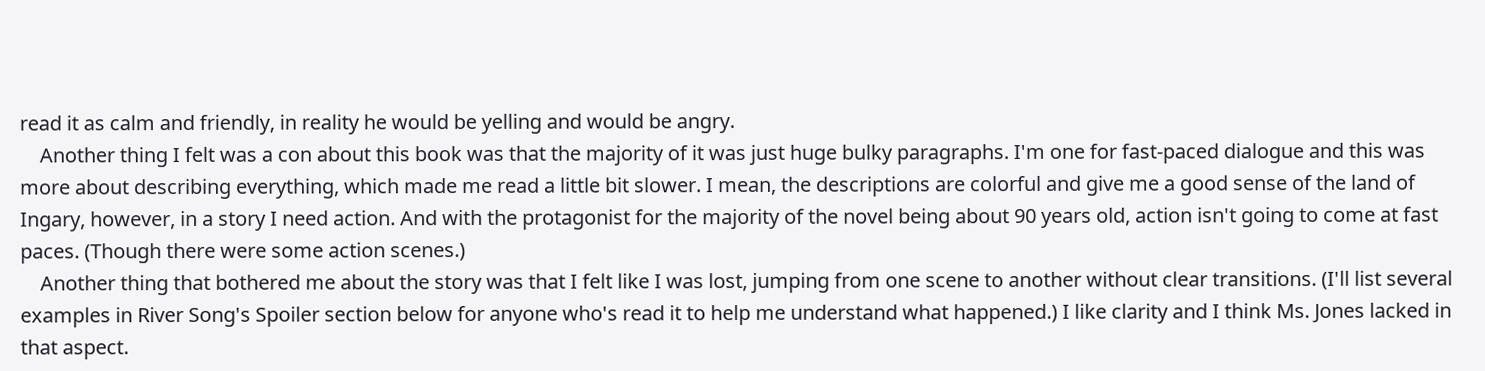read it as calm and friendly, in reality he would be yelling and would be angry.
    Another thing I felt was a con about this book was that the majority of it was just huge bulky paragraphs. I'm one for fast-paced dialogue and this was more about describing everything, which made me read a little bit slower. I mean, the descriptions are colorful and give me a good sense of the land of Ingary, however, in a story I need action. And with the protagonist for the majority of the novel being about 90 years old, action isn't going to come at fast paces. (Though there were some action scenes.)
    Another thing that bothered me about the story was that I felt like I was lost, jumping from one scene to another without clear transitions. (I'll list several examples in River Song's Spoiler section below for anyone who's read it to help me understand what happened.) I like clarity and I think Ms. Jones lacked in that aspect.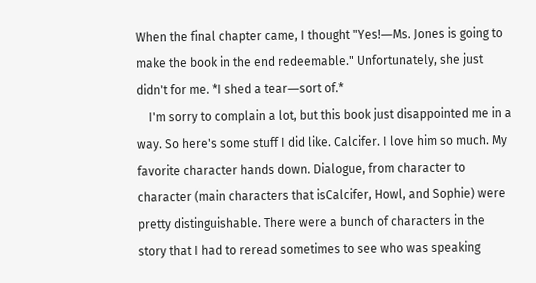When the final chapter came, I thought "Yes!―Ms. Jones is going to make the book in the end redeemable." Unfortunately, she just didn't for me. *I shed a tear―sort of.*
    I'm sorry to complain a lot, but this book just disappointed me in a way. So here's some stuff I did like. Calcifer. I love him so much. My favorite character hands down. Dialogue, from character to character (main characters that isCalcifer, Howl, and Sophie) were pretty distinguishable. There were a bunch of characters in the story that I had to reread sometimes to see who was speaking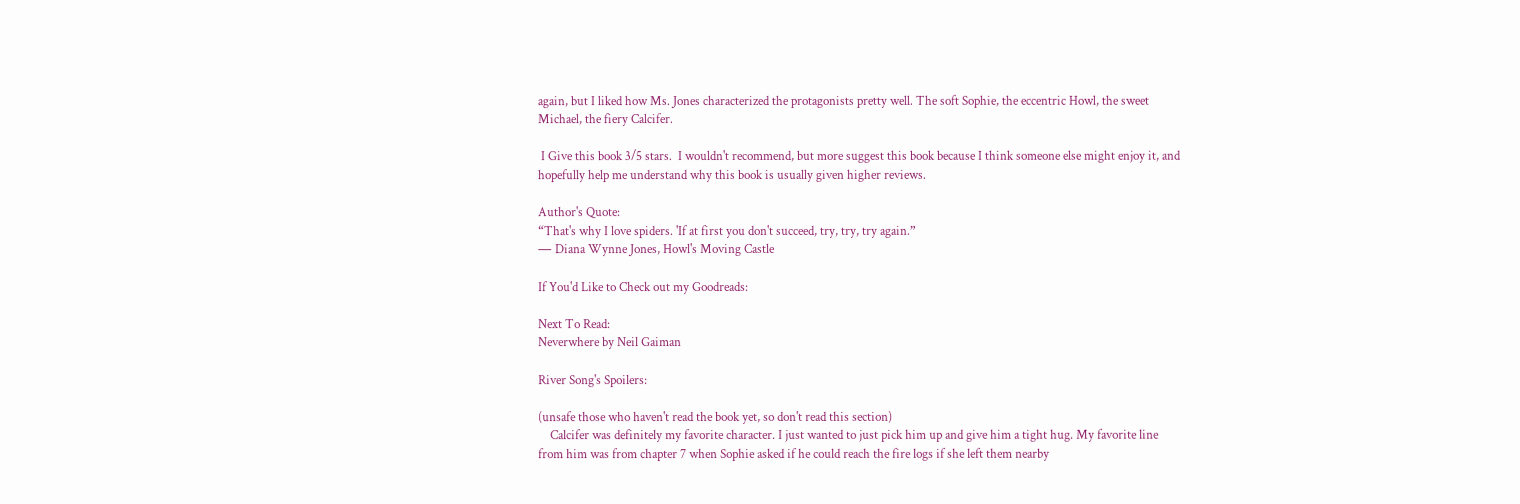again, but I liked how Ms. Jones characterized the protagonists pretty well. The soft Sophie, the eccentric Howl, the sweet Michael, the fiery Calcifer.

 I Give this book 3/5 stars.  I wouldn't recommend, but more suggest this book because I think someone else might enjoy it, and hopefully help me understand why this book is usually given higher reviews.

Author's Quote:
“That's why I love spiders. 'If at first you don't succeed, try, try, try again.”
― Diana Wynne Jones, Howl's Moving Castle

If You'd Like to Check out my Goodreads:

Next To Read:
Neverwhere by Neil Gaiman

River Song's Spoilers:

(unsafe those who haven't read the book yet, so don't read this section)
    Calcifer was definitely my favorite character. I just wanted to just pick him up and give him a tight hug. My favorite line from him was from chapter 7 when Sophie asked if he could reach the fire logs if she left them nearby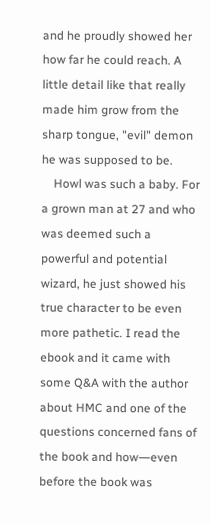and he proudly showed her how far he could reach. A little detail like that really made him grow from the sharp tongue, "evil" demon he was supposed to be.
    Howl was such a baby. For a grown man at 27 and who was deemed such a powerful and potential wizard, he just showed his true character to be even more pathetic. I read the ebook and it came with some Q&A with the author about HMC and one of the questions concerned fans of the book and how―even before the book was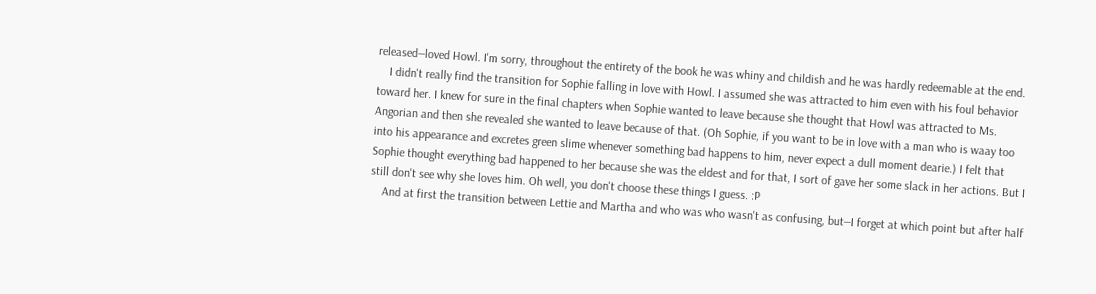released―loved Howl. I'm sorry, throughout the entirety of the book he was whiny and childish and he was hardly redeemable at the end.
    I didn't really find the transition for Sophie falling in love with Howl. I assumed she was attracted to him even with his foul behavior toward her. I knew for sure in the final chapters when Sophie wanted to leave because she thought that Howl was attracted to Ms. Angorian and then she revealed she wanted to leave because of that. (Oh Sophie, if you want to be in love with a man who is waay too into his appearance and excretes green slime whenever something bad happens to him, never expect a dull moment dearie.) I felt that Sophie thought everything bad happened to her because she was the eldest and for that, I sort of gave her some slack in her actions. But I still don't see why she loves him. Oh well, you don't choose these things I guess. :P
    And at first the transition between Lettie and Martha and who was who wasn't as confusing, but―I forget at which point but after half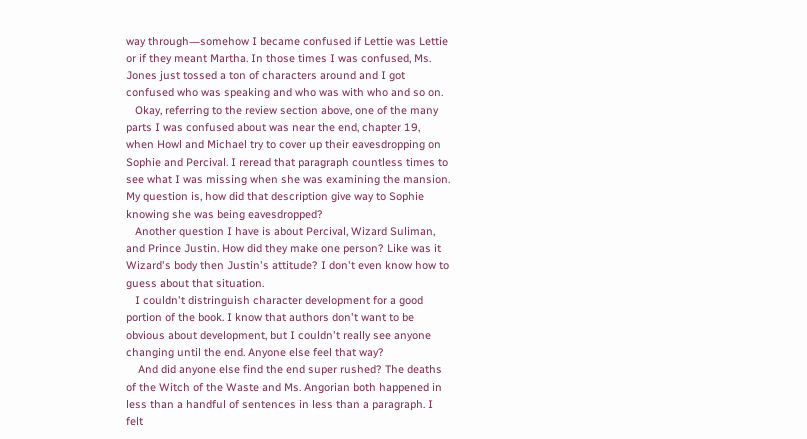way through―somehow I became confused if Lettie was Lettie or if they meant Martha. In those times I was confused, Ms. Jones just tossed a ton of characters around and I got confused who was speaking and who was with who and so on.
   Okay, referring to the review section above, one of the many parts I was confused about was near the end, chapter 19, when Howl and Michael try to cover up their eavesdropping on Sophie and Percival. I reread that paragraph countless times to see what I was missing when she was examining the mansion. My question is, how did that description give way to Sophie knowing she was being eavesdropped?
   Another question I have is about Percival, Wizard Suliman, and Prince Justin. How did they make one person? Like was it Wizard's body then Justin's attitude? I don't even know how to guess about that situation.
   I couldn't distringuish character development for a good portion of the book. I know that authors don't want to be obvious about development, but I couldn't really see anyone changing until the end. Anyone else feel that way?
    And did anyone else find the end super rushed? The deaths of the Witch of the Waste and Ms. Angorian both happened in less than a handful of sentences in less than a paragraph. I felt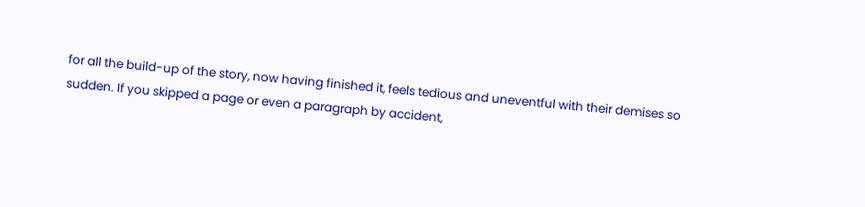for all the build-up of the story, now having finished it, feels tedious and uneventful with their demises so sudden. If you skipped a page or even a paragraph by accident,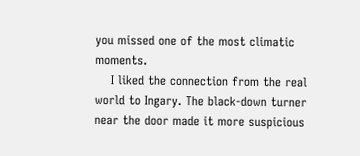you missed one of the most climatic moments.
    I liked the connection from the real world to Ingary. The black-down turner near the door made it more suspicious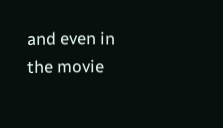and even in the movie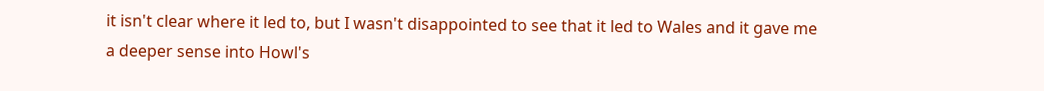it isn't clear where it led to, but I wasn't disappointed to see that it led to Wales and it gave me a deeper sense into Howl's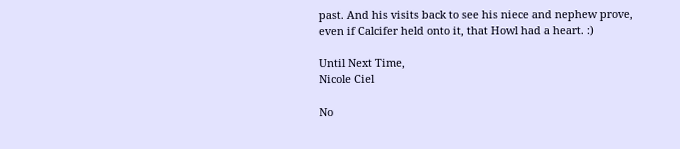past. And his visits back to see his niece and nephew prove, even if Calcifer held onto it, that Howl had a heart. :)

Until Next Time,
Nicole Ciel

No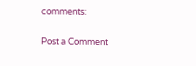comments:

Post a Comment